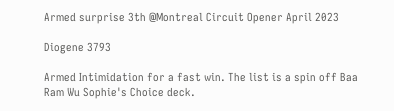Armed surprise 3th @Montreal Circuit Opener April 2023

Diogene 3793

Armed Intimidation for a fast win. The list is a spin off Baa Ram Wu Sophie's Choice deck.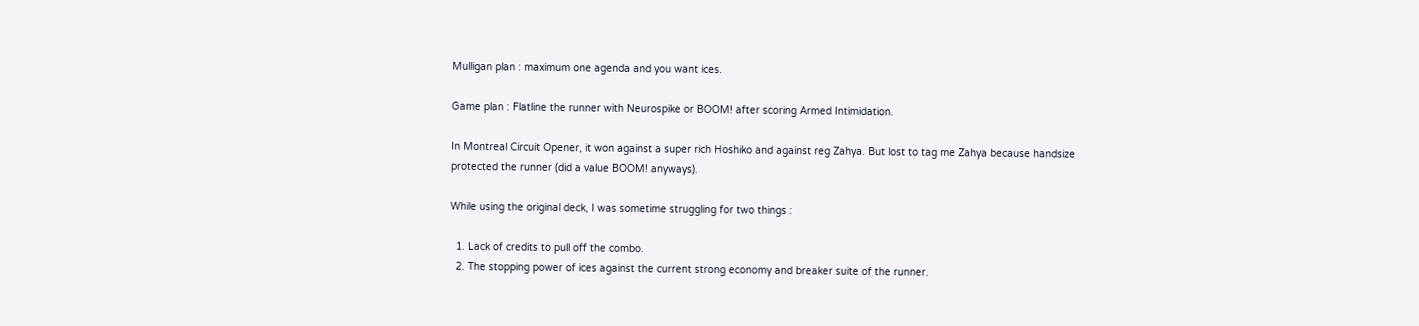Mulligan plan : maximum one agenda and you want ices.

Game plan : Flatline the runner with Neurospike or BOOM! after scoring Armed Intimidation.

In Montreal Circuit Opener, it won against a super rich Hoshiko and against reg Zahya. But lost to tag me Zahya because handsize protected the runner (did a value BOOM! anyways).

While using the original deck, I was sometime struggling for two things :

  1. Lack of credits to pull off the combo.
  2. The stopping power of ices against the current strong economy and breaker suite of the runner.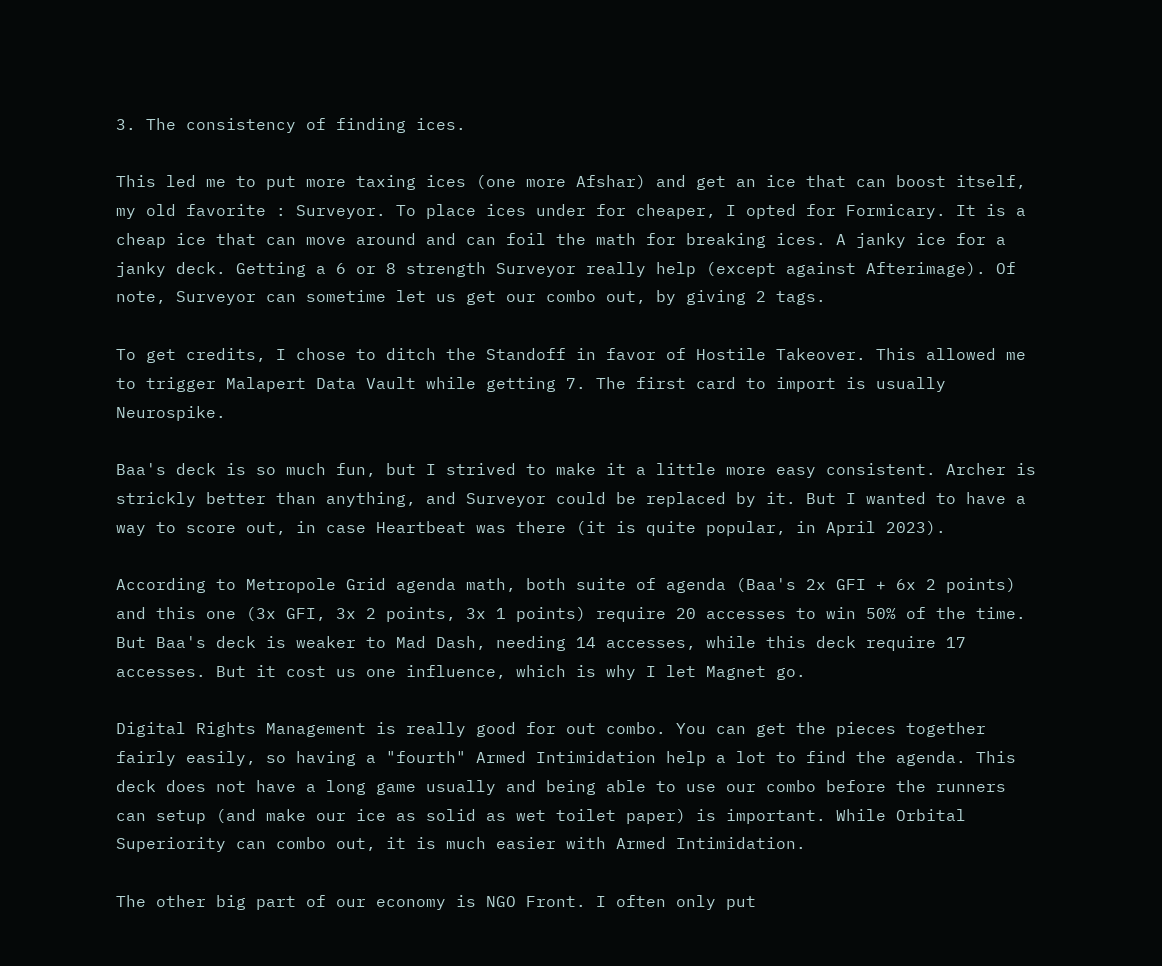3. The consistency of finding ices.

This led me to put more taxing ices (one more Afshar) and get an ice that can boost itself, my old favorite : Surveyor. To place ices under for cheaper, I opted for Formicary. It is a cheap ice that can move around and can foil the math for breaking ices. A janky ice for a janky deck. Getting a 6 or 8 strength Surveyor really help (except against Afterimage). Of note, Surveyor can sometime let us get our combo out, by giving 2 tags.

To get credits, I chose to ditch the Standoff in favor of Hostile Takeover. This allowed me to trigger Malapert Data Vault while getting 7. The first card to import is usually Neurospike.

Baa's deck is so much fun, but I strived to make it a little more easy consistent. Archer is strickly better than anything, and Surveyor could be replaced by it. But I wanted to have a way to score out, in case Heartbeat was there (it is quite popular, in April 2023).

According to Metropole Grid agenda math, both suite of agenda (Baa's 2x GFI + 6x 2 points) and this one (3x GFI, 3x 2 points, 3x 1 points) require 20 accesses to win 50% of the time. But Baa's deck is weaker to Mad Dash, needing 14 accesses, while this deck require 17 accesses. But it cost us one influence, which is why I let Magnet go.

Digital Rights Management is really good for out combo. You can get the pieces together fairly easily, so having a "fourth" Armed Intimidation help a lot to find the agenda. This deck does not have a long game usually and being able to use our combo before the runners can setup (and make our ice as solid as wet toilet paper) is important. While Orbital Superiority can combo out, it is much easier with Armed Intimidation.

The other big part of our economy is NGO Front. I often only put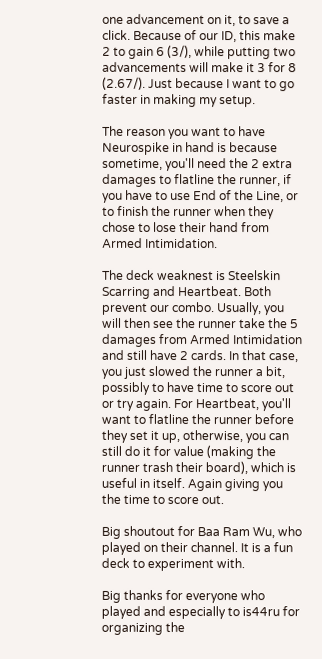one advancement on it, to save a click. Because of our ID, this make 2 to gain 6 (3/), while putting two advancements will make it 3 for 8 (2.67/). Just because I want to go faster in making my setup.

The reason you want to have Neurospike in hand is because sometime, you'll need the 2 extra damages to flatline the runner, if you have to use End of the Line, or to finish the runner when they chose to lose their hand from Armed Intimidation.

The deck weaknest is Steelskin Scarring and Heartbeat. Both prevent our combo. Usually, you will then see the runner take the 5 damages from Armed Intimidation and still have 2 cards. In that case, you just slowed the runner a bit, possibly to have time to score out or try again. For Heartbeat, you'll want to flatline the runner before they set it up, otherwise, you can still do it for value (making the runner trash their board), which is useful in itself. Again giving you the time to score out.

Big shoutout for Baa Ram Wu, who played on their channel. It is a fun deck to experiment with.

Big thanks for everyone who played and especially to is44ru for organizing the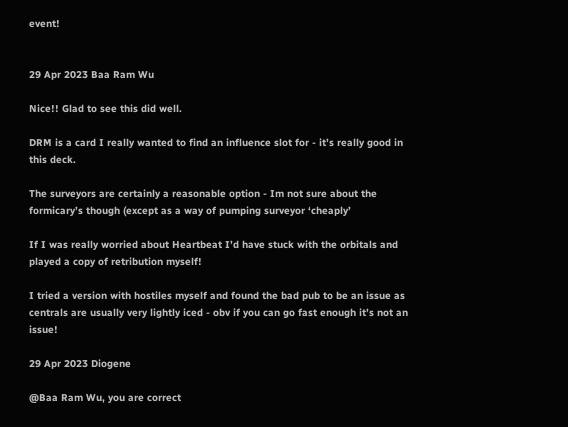event!


29 Apr 2023 Baa Ram Wu

Nice!! Glad to see this did well.

DRM is a card I really wanted to find an influence slot for - it’s really good in this deck.

The surveyors are certainly a reasonable option - Im not sure about the formicary’s though (except as a way of pumping surveyor ‘cheaply’

If I was really worried about Heartbeat I’d have stuck with the orbitals and played a copy of retribution myself!

I tried a version with hostiles myself and found the bad pub to be an issue as centrals are usually very lightly iced - obv if you can go fast enough it’s not an issue!

29 Apr 2023 Diogene

@Baa Ram Wu, you are correct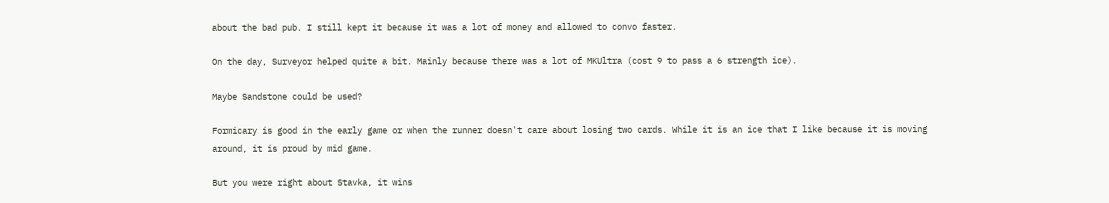about the bad pub. I still kept it because it was a lot of money and allowed to convo faster.

On the day, Surveyor helped quite a bit. Mainly because there was a lot of MKUltra (cost 9 to pass a 6 strength ice).

Maybe Sandstone could be used?

Formicary is good in the early game or when the runner doesn't care about losing two cards. While it is an ice that I like because it is moving around, it is proud by mid game.

But you were right about Stavka, it wins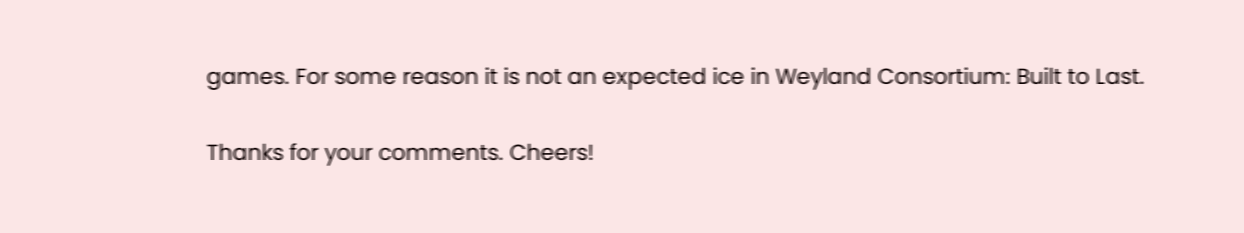games. For some reason it is not an expected ice in Weyland Consortium: Built to Last.

Thanks for your comments. Cheers!